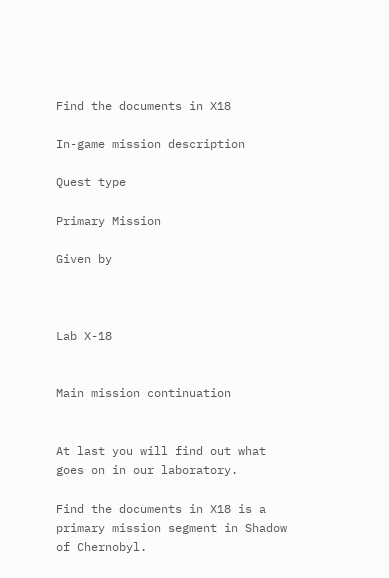Find the documents in X18

In-game mission description

Quest type

Primary Mission

Given by



Lab X-18


Main mission continuation


At last you will find out what goes on in our laboratory.

Find the documents in X18 is a primary mission segment in Shadow of Chernobyl.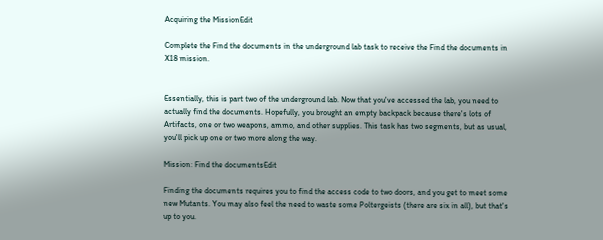Acquiring the MissionEdit

Complete the Find the documents in the underground lab task to receive the Find the documents in X18 mission.


Essentially, this is part two of the underground lab. Now that you've accessed the lab, you need to actually find the documents. Hopefully, you brought an empty backpack because there's lots of Artifacts, one or two weapons, ammo, and other supplies. This task has two segments, but as usual, you'll pick up one or two more along the way.

Mission: Find the documentsEdit

Finding the documents requires you to find the access code to two doors, and you get to meet some new Mutants. You may also feel the need to waste some Poltergeists (there are six in all), but that's up to you.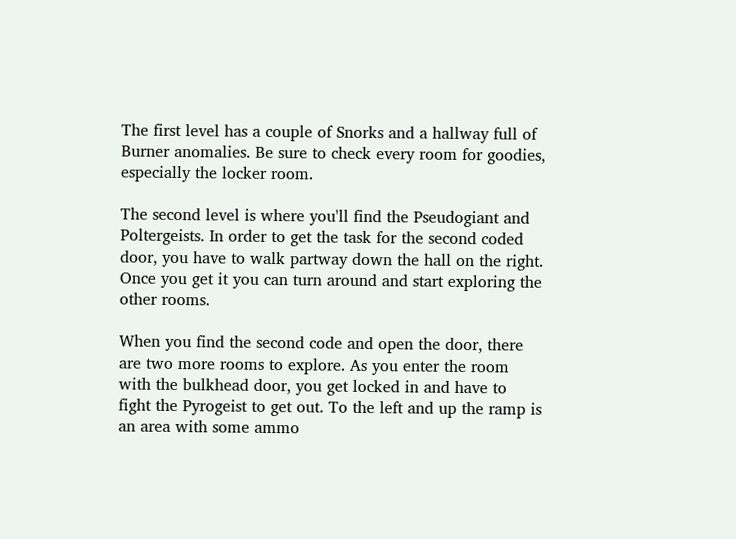The first level has a couple of Snorks and a hallway full of Burner anomalies. Be sure to check every room for goodies, especially the locker room.

The second level is where you'll find the Pseudogiant and Poltergeists. In order to get the task for the second coded door, you have to walk partway down the hall on the right. Once you get it you can turn around and start exploring the other rooms.

When you find the second code and open the door, there are two more rooms to explore. As you enter the room with the bulkhead door, you get locked in and have to fight the Pyrogeist to get out. To the left and up the ramp is an area with some ammo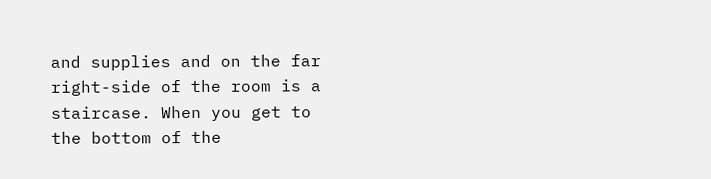and supplies and on the far right-side of the room is a staircase. When you get to the bottom of the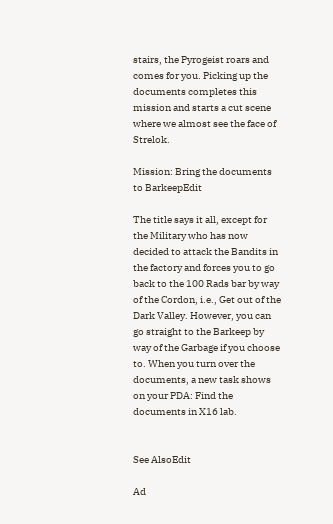stairs, the Pyrogeist roars and comes for you. Picking up the documents completes this mission and starts a cut scene where we almost see the face of Strelok.

Mission: Bring the documents to BarkeepEdit

The title says it all, except for the Military who has now decided to attack the Bandits in the factory and forces you to go back to the 100 Rads bar by way of the Cordon, i.e., Get out of the Dark Valley. However, you can go straight to the Barkeep by way of the Garbage if you choose to. When you turn over the documents, a new task shows on your PDA: Find the documents in X16 lab.


See AlsoEdit

Ad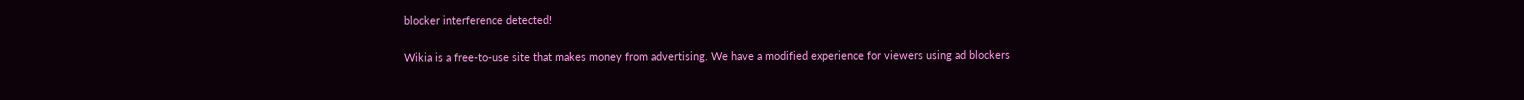blocker interference detected!

Wikia is a free-to-use site that makes money from advertising. We have a modified experience for viewers using ad blockers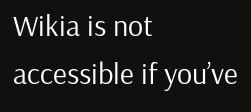Wikia is not accessible if you’ve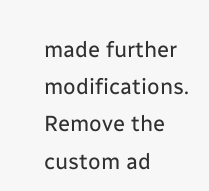made further modifications. Remove the custom ad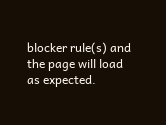blocker rule(s) and the page will load as expected.